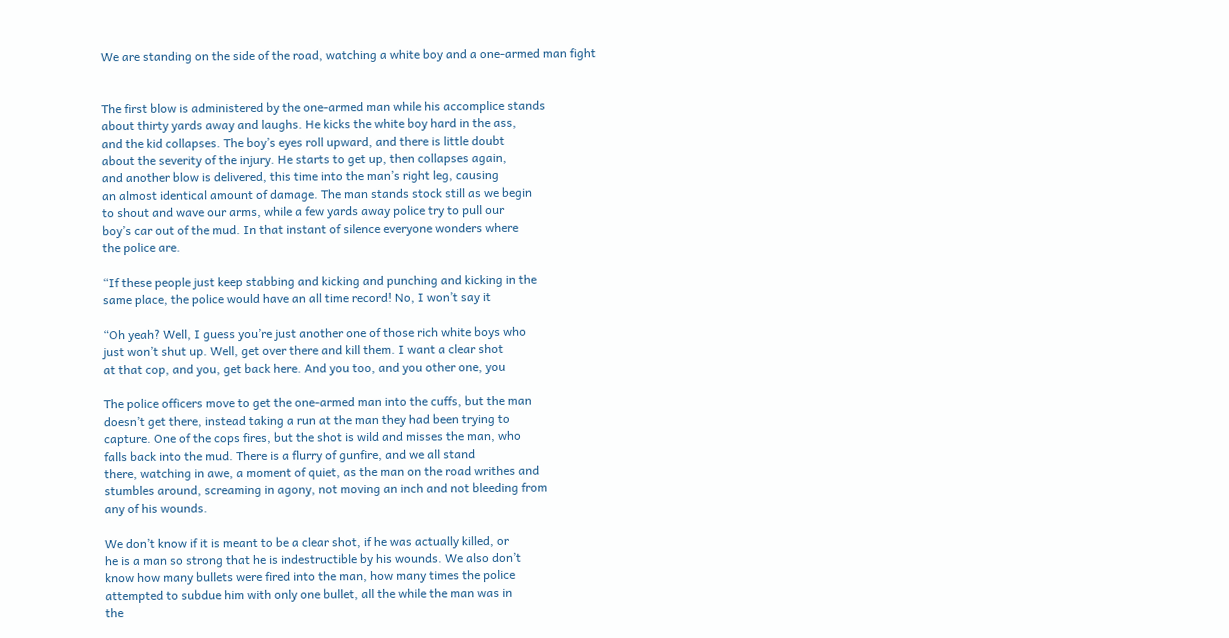We are standing on the side of the road, watching a white boy and a one-armed man fight


The first blow is administered by the one-armed man while his accomplice stands
about thirty yards away and laughs. He kicks the white boy hard in the ass,
and the kid collapses. The boy’s eyes roll upward, and there is little doubt
about the severity of the injury. He starts to get up, then collapses again,
and another blow is delivered, this time into the man’s right leg, causing
an almost identical amount of damage. The man stands stock still as we begin
to shout and wave our arms, while a few yards away police try to pull our
boy’s car out of the mud. In that instant of silence everyone wonders where
the police are.

“If these people just keep stabbing and kicking and punching and kicking in the
same place, the police would have an all time record! No, I won’t say it

“Oh yeah? Well, I guess you’re just another one of those rich white boys who
just won’t shut up. Well, get over there and kill them. I want a clear shot
at that cop, and you, get back here. And you too, and you other one, you

The police officers move to get the one-armed man into the cuffs, but the man
doesn’t get there, instead taking a run at the man they had been trying to
capture. One of the cops fires, but the shot is wild and misses the man, who
falls back into the mud. There is a flurry of gunfire, and we all stand
there, watching in awe, a moment of quiet, as the man on the road writhes and
stumbles around, screaming in agony, not moving an inch and not bleeding from
any of his wounds.

We don’t know if it is meant to be a clear shot, if he was actually killed, or
he is a man so strong that he is indestructible by his wounds. We also don’t
know how many bullets were fired into the man, how many times the police
attempted to subdue him with only one bullet, all the while the man was in
the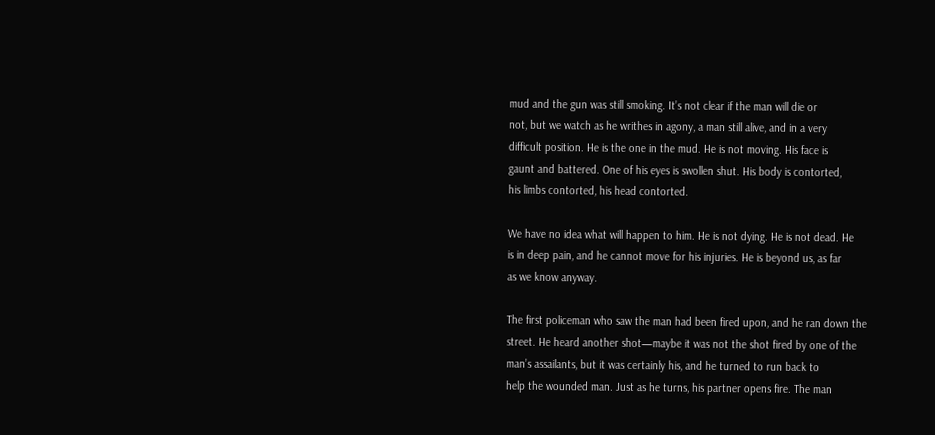mud and the gun was still smoking. It’s not clear if the man will die or
not, but we watch as he writhes in agony, a man still alive, and in a very
difficult position. He is the one in the mud. He is not moving. His face is
gaunt and battered. One of his eyes is swollen shut. His body is contorted,
his limbs contorted, his head contorted.

We have no idea what will happen to him. He is not dying. He is not dead. He
is in deep pain, and he cannot move for his injuries. He is beyond us, as far
as we know anyway.

The first policeman who saw the man had been fired upon, and he ran down the
street. He heard another shot—maybe it was not the shot fired by one of the
man’s assailants, but it was certainly his, and he turned to run back to
help the wounded man. Just as he turns, his partner opens fire. The man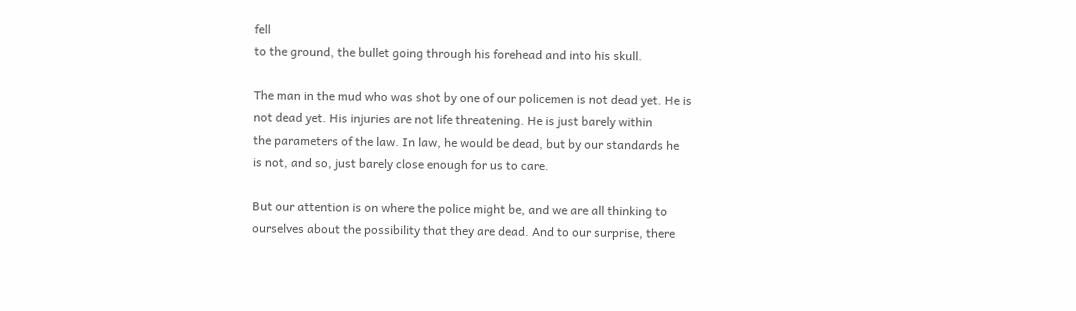fell
to the ground, the bullet going through his forehead and into his skull.

The man in the mud who was shot by one of our policemen is not dead yet. He is
not dead yet. His injuries are not life threatening. He is just barely within
the parameters of the law. In law, he would be dead, but by our standards he
is not, and so, just barely close enough for us to care.

But our attention is on where the police might be, and we are all thinking to
ourselves about the possibility that they are dead. And to our surprise, there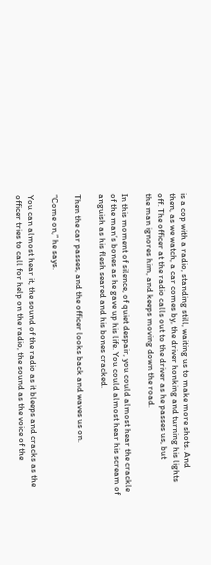is a cop with a radio, standing still, waiting us to make more shots. And
then, as we watch, a car comes by, the driver honking and turning his lights
off. The officer at the radio calls out to the driver as he passes us, but
the man ignores him, and keeps moving down the road.

In this moment of silence, of quiet despair, you could almost hear the crackle
of the man’s bones as he gave up his life. You could almost hear his scream of
anguish as his flesh seared and his bones cracked.

Then the car passes, and the officer looks back and waves us on.

“Come on,” he says.

You can almost hear it, the sound of the radio as it bleeps and cracks as the
officer tries to call for help on the radio, the sound as the voice of the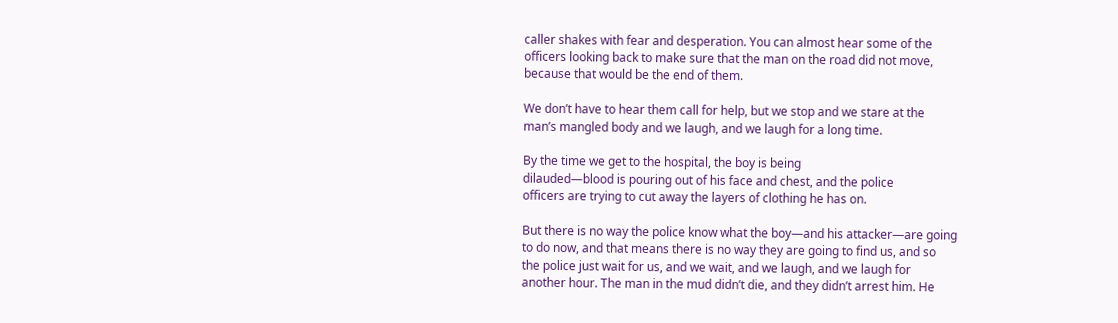caller shakes with fear and desperation. You can almost hear some of the
officers looking back to make sure that the man on the road did not move,
because that would be the end of them.

We don’t have to hear them call for help, but we stop and we stare at the
man’s mangled body and we laugh, and we laugh for a long time.

By the time we get to the hospital, the boy is being
dilauded—blood is pouring out of his face and chest, and the police
officers are trying to cut away the layers of clothing he has on.

But there is no way the police know what the boy—and his attacker—are going
to do now, and that means there is no way they are going to find us, and so
the police just wait for us, and we wait, and we laugh, and we laugh for
another hour. The man in the mud didn’t die, and they didn’t arrest him. He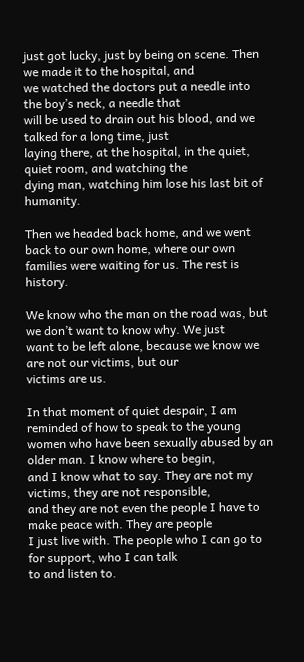just got lucky, just by being on scene. Then we made it to the hospital, and
we watched the doctors put a needle into the boy’s neck, a needle that
will be used to drain out his blood, and we talked for a long time, just
laying there, at the hospital, in the quiet, quiet room, and watching the
dying man, watching him lose his last bit of humanity.

Then we headed back home, and we went back to our own home, where our own
families were waiting for us. The rest is history.

We know who the man on the road was, but we don’t want to know why. We just
want to be left alone, because we know we are not our victims, but our
victims are us.

In that moment of quiet despair, I am reminded of how to speak to the young
women who have been sexually abused by an older man. I know where to begin,
and I know what to say. They are not my victims, they are not responsible,
and they are not even the people I have to make peace with. They are people
I just live with. The people who I can go to for support, who I can talk
to and listen to.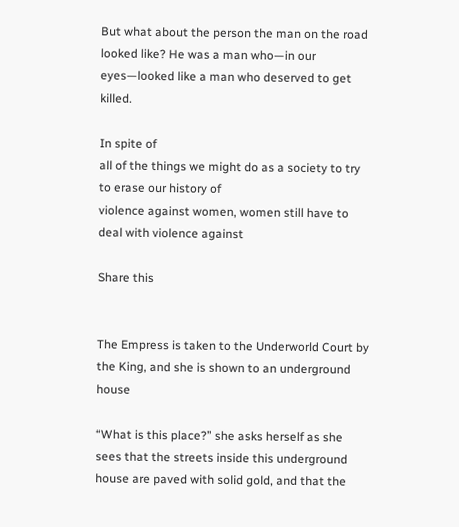But what about the person the man on the road looked like? He was a man who—in our
eyes—looked like a man who deserved to get killed.

In spite of
all of the things we might do as a society to try to erase our history of
violence against women, women still have to deal with violence against

Share this


The Empress is taken to the Underworld Court by the King, and she is shown to an underground house

“What is this place?” she asks herself as she sees that the streets inside this underground house are paved with solid gold, and that the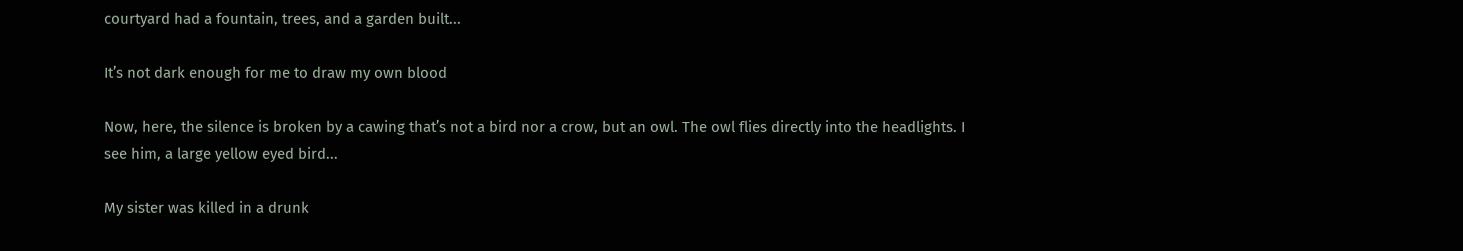courtyard had a fountain, trees, and a garden built...

It’s not dark enough for me to draw my own blood

Now, here, the silence is broken by a cawing that’s not a bird nor a crow, but an owl. The owl flies directly into the headlights. I see him, a large yellow eyed bird...

My sister was killed in a drunk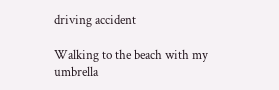driving accident

Walking to the beach with my umbrella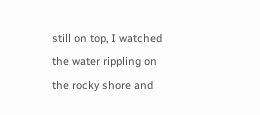still on top, I watched the water rippling on the rocky shore and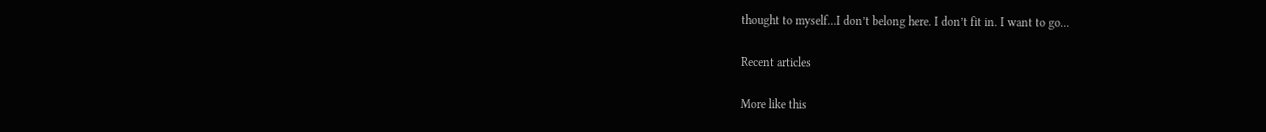thought to myself…I don’t belong here. I don’t fit in. I want to go...

Recent articles

More like this